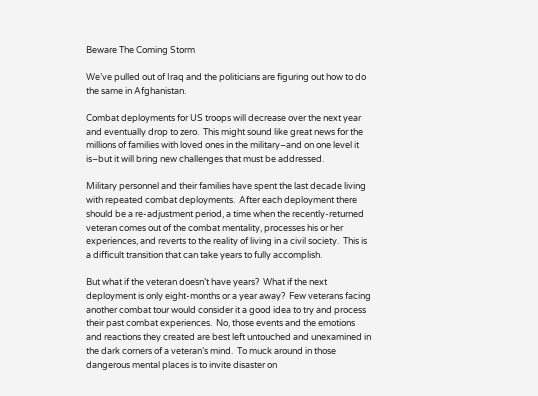Beware The Coming Storm

We’ve pulled out of Iraq and the politicians are figuring out how to do the same in Afghanistan.

Combat deployments for US troops will decrease over the next year and eventually drop to zero.  This might sound like great news for the millions of families with loved ones in the military–and on one level it is–but it will bring new challenges that must be addressed.

Military personnel and their families have spent the last decade living with repeated combat deployments.  After each deployment there should be a re-adjustment period, a time when the recently-returned veteran comes out of the combat mentality, processes his or her experiences, and reverts to the reality of living in a civil society.  This is a difficult transition that can take years to fully accomplish.

But what if the veteran doesn’t have years?  What if the next deployment is only eight-months or a year away?  Few veterans facing another combat tour would consider it a good idea to try and process their past combat experiences.  No, those events and the emotions and reactions they created are best left untouched and unexamined in the dark corners of a veteran’s mind.  To muck around in those dangerous mental places is to invite disaster on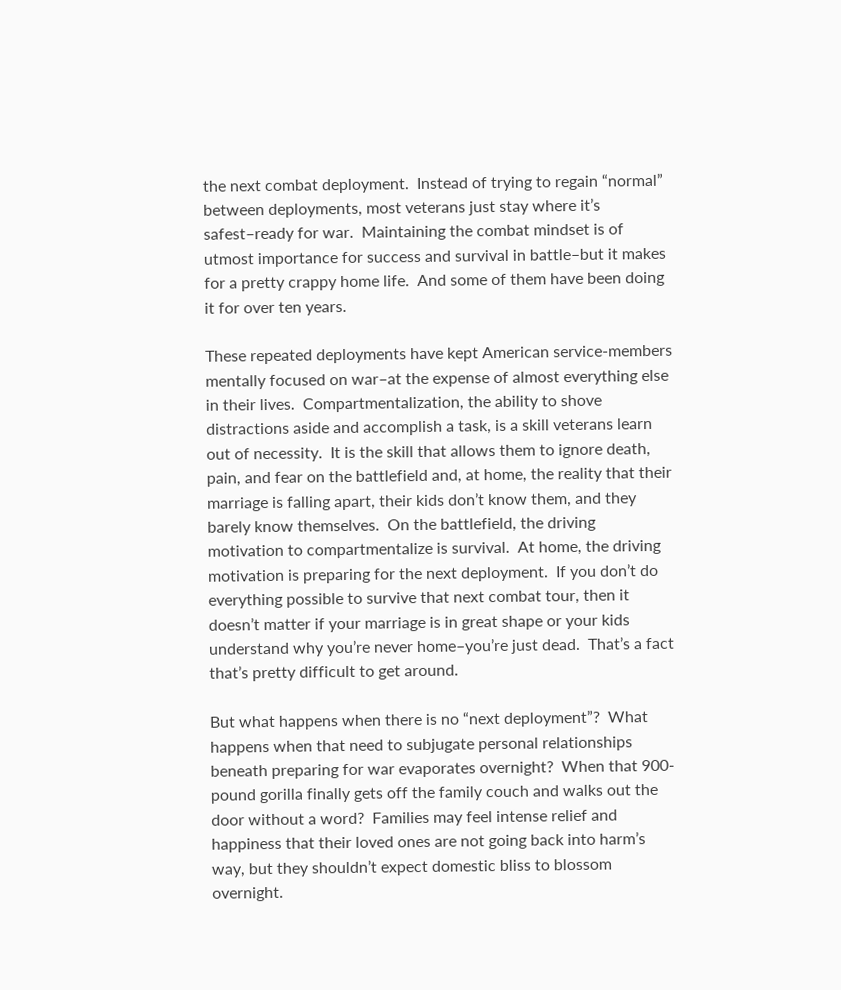the next combat deployment.  Instead of trying to regain “normal” between deployments, most veterans just stay where it’s safest–ready for war.  Maintaining the combat mindset is of utmost importance for success and survival in battle–but it makes for a pretty crappy home life.  And some of them have been doing it for over ten years.

These repeated deployments have kept American service-members mentally focused on war–at the expense of almost everything else in their lives.  Compartmentalization, the ability to shove distractions aside and accomplish a task, is a skill veterans learn out of necessity.  It is the skill that allows them to ignore death, pain, and fear on the battlefield and, at home, the reality that their marriage is falling apart, their kids don’t know them, and they barely know themselves.  On the battlefield, the driving motivation to compartmentalize is survival.  At home, the driving motivation is preparing for the next deployment.  If you don’t do everything possible to survive that next combat tour, then it doesn’t matter if your marriage is in great shape or your kids understand why you’re never home–you’re just dead.  That’s a fact that’s pretty difficult to get around.

But what happens when there is no “next deployment”?  What happens when that need to subjugate personal relationships beneath preparing for war evaporates overnight?  When that 900-pound gorilla finally gets off the family couch and walks out the door without a word?  Families may feel intense relief and happiness that their loved ones are not going back into harm’s way, but they shouldn’t expect domestic bliss to blossom overnight.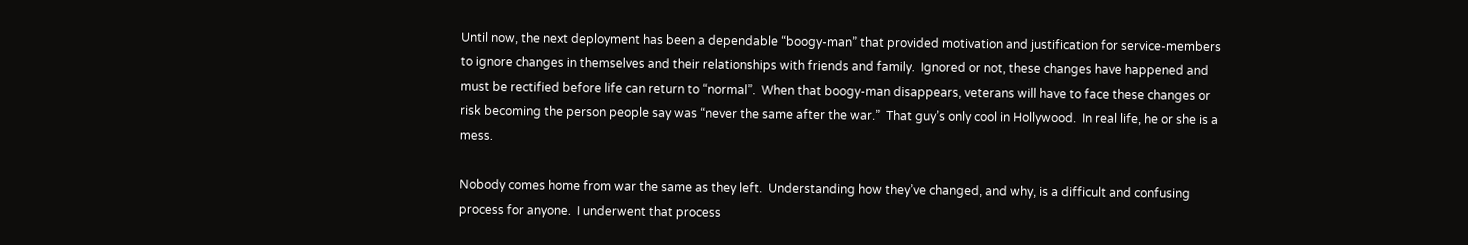Until now, the next deployment has been a dependable “boogy-man” that provided motivation and justification for service-members to ignore changes in themselves and their relationships with friends and family.  Ignored or not, these changes have happened and must be rectified before life can return to “normal”.  When that boogy-man disappears, veterans will have to face these changes or risk becoming the person people say was “never the same after the war.”  That guy’s only cool in Hollywood.  In real life, he or she is a mess.

Nobody comes home from war the same as they left.  Understanding how they’ve changed, and why, is a difficult and confusing process for anyone.  I underwent that process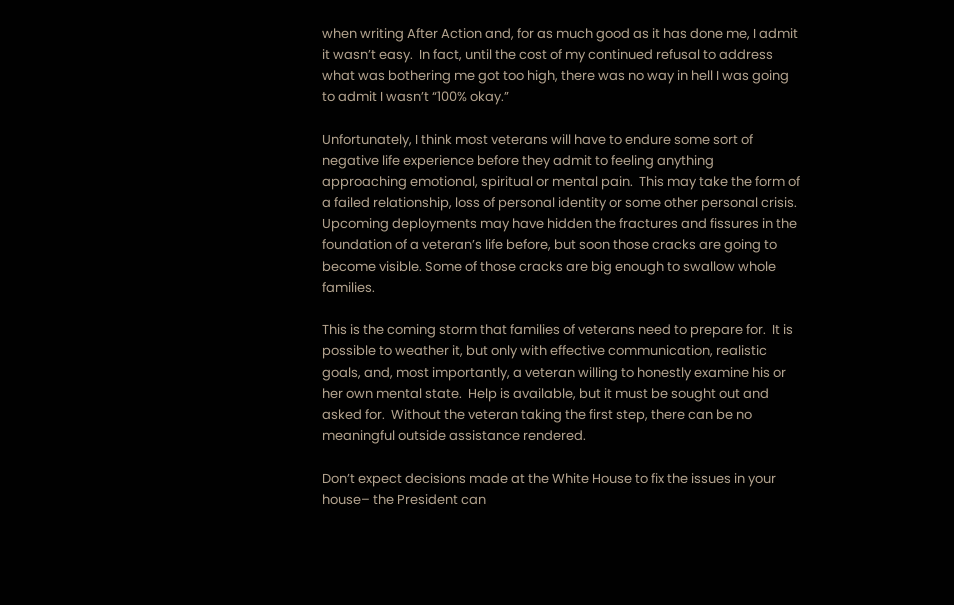when writing After Action and, for as much good as it has done me, I admit it wasn’t easy.  In fact, until the cost of my continued refusal to address what was bothering me got too high, there was no way in hell I was going to admit I wasn’t “100% okay.”

Unfortunately, I think most veterans will have to endure some sort of negative life experience before they admit to feeling anything approaching emotional, spiritual or mental pain.  This may take the form of a failed relationship, loss of personal identity or some other personal crisis.  Upcoming deployments may have hidden the fractures and fissures in the foundation of a veteran’s life before, but soon those cracks are going to become visible. Some of those cracks are big enough to swallow whole families.

This is the coming storm that families of veterans need to prepare for.  It is possible to weather it, but only with effective communication, realistic goals, and, most importantly, a veteran willing to honestly examine his or her own mental state.  Help is available, but it must be sought out and asked for.  Without the veteran taking the first step, there can be no meaningful outside assistance rendered.

Don’t expect decisions made at the White House to fix the issues in your house– the President can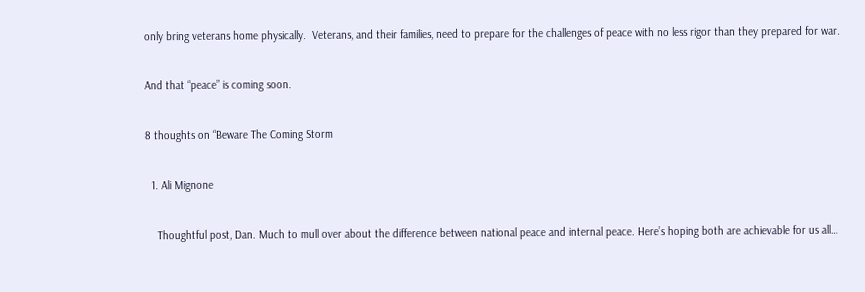only bring veterans home physically.  Veterans, and their families, need to prepare for the challenges of peace with no less rigor than they prepared for war.

And that “peace” is coming soon.

8 thoughts on “Beware The Coming Storm

  1. Ali Mignone

    Thoughtful post, Dan. Much to mull over about the difference between national peace and internal peace. Here’s hoping both are achievable for us all…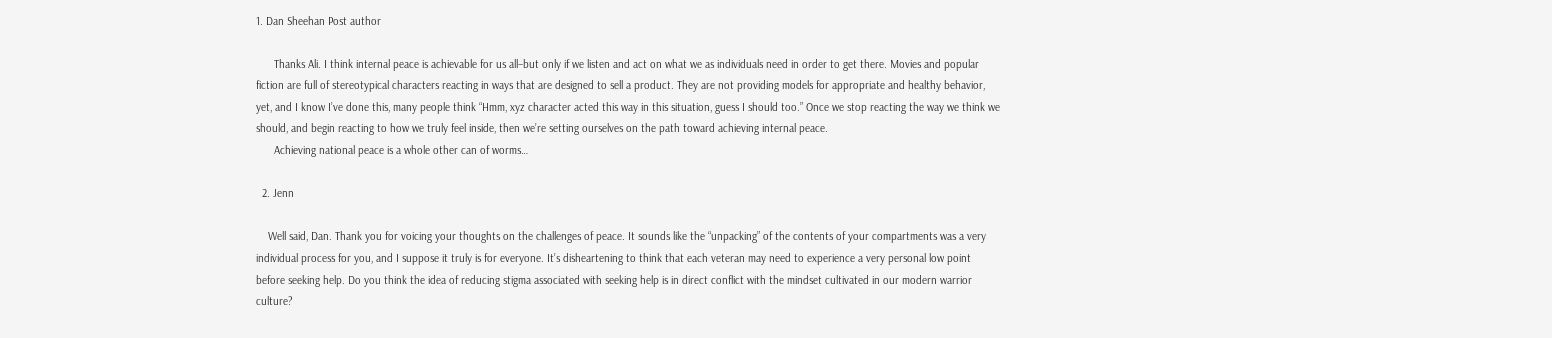1. Dan Sheehan Post author

      Thanks Ali. I think internal peace is achievable for us all–but only if we listen and act on what we as individuals need in order to get there. Movies and popular fiction are full of stereotypical characters reacting in ways that are designed to sell a product. They are not providing models for appropriate and healthy behavior, yet, and I know I’ve done this, many people think “Hmm, xyz character acted this way in this situation, guess I should too.” Once we stop reacting the way we think we should, and begin reacting to how we truly feel inside, then we’re setting ourselves on the path toward achieving internal peace.
      Achieving national peace is a whole other can of worms…

  2. Jenn

    Well said, Dan. Thank you for voicing your thoughts on the challenges of peace. It sounds like the “unpacking” of the contents of your compartments was a very individual process for you, and I suppose it truly is for everyone. It’s disheartening to think that each veteran may need to experience a very personal low point before seeking help. Do you think the idea of reducing stigma associated with seeking help is in direct conflict with the mindset cultivated in our modern warrior culture?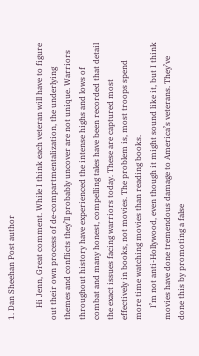1. Dan Sheehan Post author

      Hi Jenn, Great comment. While I think each veteran will have to figure out their own process of de-compartmentalization, the underlying themes and conflicts they’ll probably uncover are not unique. Warriors throughout history have experienced the intense highs and lows of combat and many honest, compelling tales have been recorded that detail the exact issues facing warriors today. These are captured most effectively in books, not movies. The problem is, most troops spend more time watching movies than reading books.
      I’m not anti-Hollywood, even though it might sound like it, but I think movies have done tremendous damage to America’s veterans. They’ve done this by promoting a false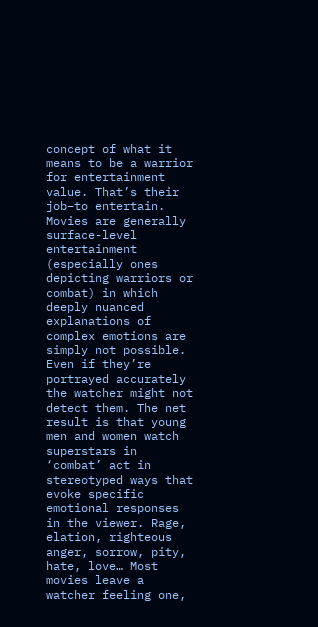concept of what it means to be a warrior for entertainment value. That’s their job–to entertain. Movies are generally surface-level entertainment (especially ones depicting warriors or combat) in which deeply nuanced explanations of complex emotions are simply not possible. Even if they’re portrayed accurately the watcher might not detect them. The net result is that young men and women watch superstars in ‘combat’ act in stereotyped ways that evoke specific emotional responses in the viewer. Rage, elation, righteous anger, sorrow, pity, hate, love… Most movies leave a watcher feeling one,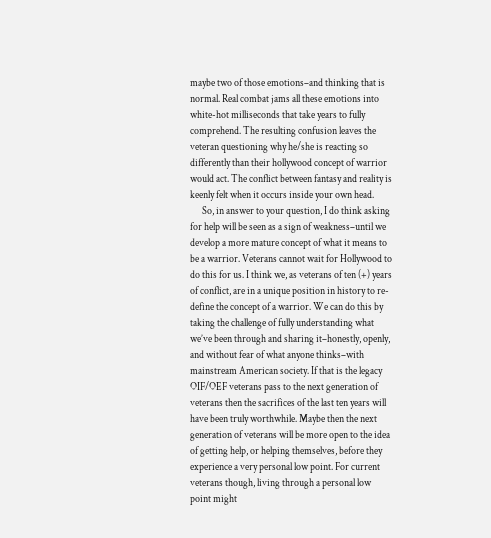maybe two of those emotions–and thinking that is normal. Real combat jams all these emotions into white-hot milliseconds that take years to fully comprehend. The resulting confusion leaves the veteran questioning why he/she is reacting so differently than their hollywood concept of warrior would act. The conflict between fantasy and reality is keenly felt when it occurs inside your own head.
      So, in answer to your question, I do think asking for help will be seen as a sign of weakness–until we develop a more mature concept of what it means to be a warrior. Veterans cannot wait for Hollywood to do this for us. I think we, as veterans of ten (+) years of conflict, are in a unique position in history to re-define the concept of a warrior. We can do this by taking the challenge of fully understanding what we’ve been through and sharing it–honestly, openly, and without fear of what anyone thinks–with mainstream American society. If that is the legacy OIF/OEF veterans pass to the next generation of veterans then the sacrifices of the last ten years will have been truly worthwhile. Maybe then the next generation of veterans will be more open to the idea of getting help, or helping themselves, before they experience a very personal low point. For current veterans though, living through a personal low point might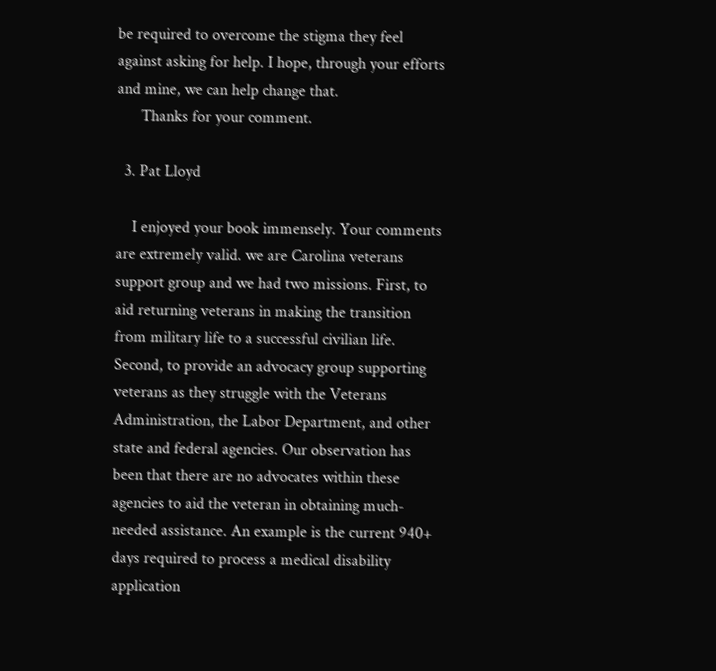be required to overcome the stigma they feel against asking for help. I hope, through your efforts and mine, we can help change that.
      Thanks for your comment.

  3. Pat Lloyd

    I enjoyed your book immensely. Your comments are extremely valid. we are Carolina veterans support group and we had two missions. First, to aid returning veterans in making the transition from military life to a successful civilian life. Second, to provide an advocacy group supporting veterans as they struggle with the Veterans Administration, the Labor Department, and other state and federal agencies. Our observation has been that there are no advocates within these agencies to aid the veteran in obtaining much-needed assistance. An example is the current 940+ days required to process a medical disability application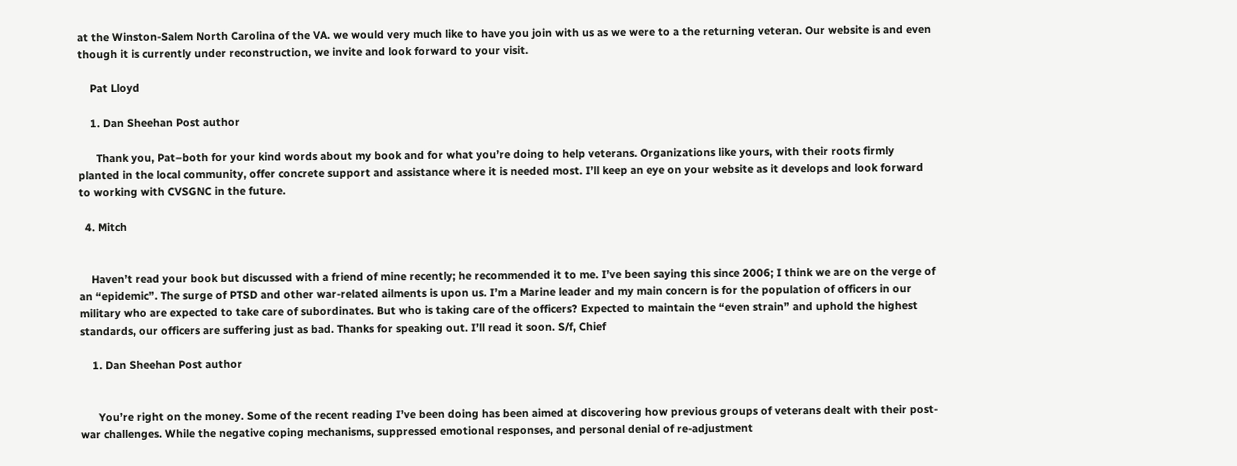at the Winston-Salem North Carolina of the VA. we would very much like to have you join with us as we were to a the returning veteran. Our website is and even though it is currently under reconstruction, we invite and look forward to your visit.

    Pat Lloyd

    1. Dan Sheehan Post author

      Thank you, Pat–both for your kind words about my book and for what you’re doing to help veterans. Organizations like yours, with their roots firmly planted in the local community, offer concrete support and assistance where it is needed most. I’ll keep an eye on your website as it develops and look forward to working with CVSGNC in the future.

  4. Mitch


    Haven’t read your book but discussed with a friend of mine recently; he recommended it to me. I’ve been saying this since 2006; I think we are on the verge of an “epidemic”. The surge of PTSD and other war-related ailments is upon us. I’m a Marine leader and my main concern is for the population of officers in our military who are expected to take care of subordinates. But who is taking care of the officers? Expected to maintain the “even strain” and uphold the highest standards, our officers are suffering just as bad. Thanks for speaking out. I’ll read it soon. S/f, Chief

    1. Dan Sheehan Post author


      You’re right on the money. Some of the recent reading I’ve been doing has been aimed at discovering how previous groups of veterans dealt with their post-war challenges. While the negative coping mechanisms, suppressed emotional responses, and personal denial of re-adjustment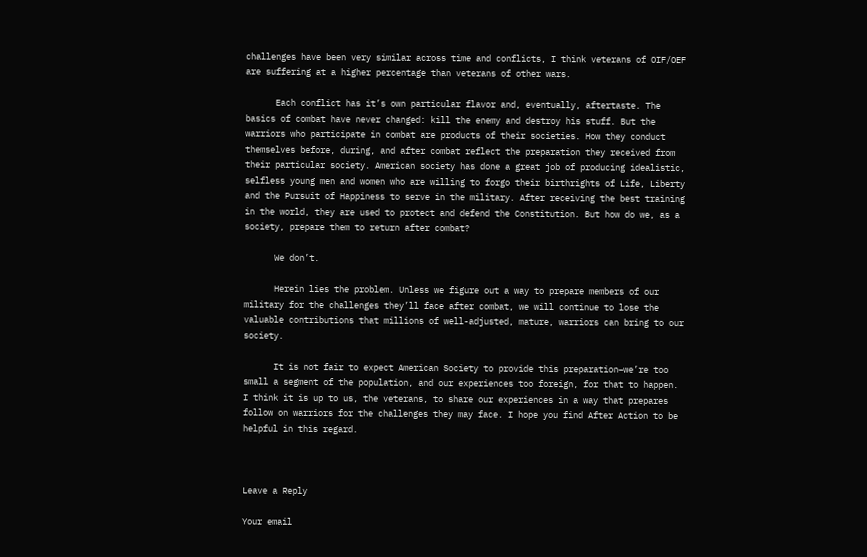challenges have been very similar across time and conflicts, I think veterans of OIF/OEF are suffering at a higher percentage than veterans of other wars.

      Each conflict has it’s own particular flavor and, eventually, aftertaste. The basics of combat have never changed: kill the enemy and destroy his stuff. But the warriors who participate in combat are products of their societies. How they conduct themselves before, during, and after combat reflect the preparation they received from their particular society. American society has done a great job of producing idealistic, selfless young men and women who are willing to forgo their birthrights of Life, Liberty and the Pursuit of Happiness to serve in the military. After receiving the best training in the world, they are used to protect and defend the Constitution. But how do we, as a society, prepare them to return after combat?

      We don’t.

      Herein lies the problem. Unless we figure out a way to prepare members of our military for the challenges they’ll face after combat, we will continue to lose the valuable contributions that millions of well-adjusted, mature, warriors can bring to our society.

      It is not fair to expect American Society to provide this preparation–we’re too small a segment of the population, and our experiences too foreign, for that to happen. I think it is up to us, the veterans, to share our experiences in a way that prepares follow on warriors for the challenges they may face. I hope you find After Action to be helpful in this regard.



Leave a Reply

Your email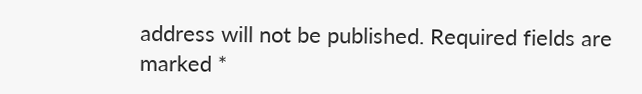address will not be published. Required fields are marked *